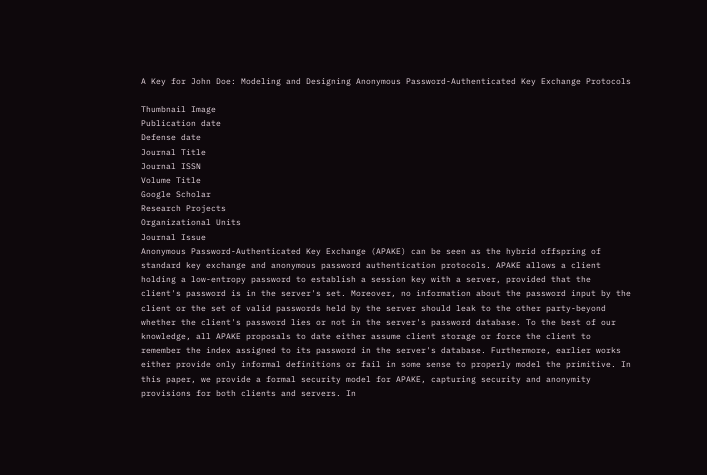A Key for John Doe: Modeling and Designing Anonymous Password-Authenticated Key Exchange Protocols

Thumbnail Image
Publication date
Defense date
Journal Title
Journal ISSN
Volume Title
Google Scholar
Research Projects
Organizational Units
Journal Issue
Anonymous Password-Authenticated Key Exchange (APAKE) can be seen as the hybrid offspring of standard key exchange and anonymous password authentication protocols. APAKE allows a client holding a low-entropy password to establish a session key with a server, provided that the client's password is in the server's set. Moreover, no information about the password input by the client or the set of valid passwords held by the server should leak to the other party-beyond whether the client's password lies or not in the server's password database. To the best of our knowledge, all APAKE proposals to date either assume client storage or force the client to remember the index assigned to its password in the server's database. Furthermore, earlier works either provide only informal definitions or fail in some sense to properly model the primitive. In this paper, we provide a formal security model for APAKE, capturing security and anonymity provisions for both clients and servers. In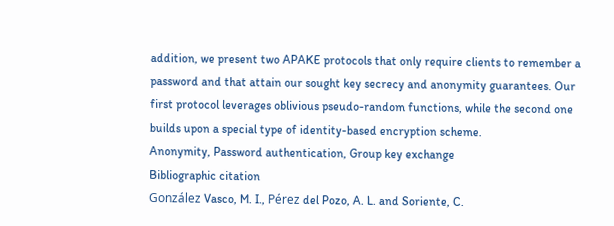addition, we present two APAKE protocols that only require clients to remember a password and that attain our sought key secrecy and anonymity guarantees. Our first protocol leverages oblivious pseudo-random functions, while the second one builds upon a special type of identity-based encryption scheme.
Anonymity, Password authentication, Group key exchange
Bibliographic citation
González Vasco, M. I., Pérez del Pozo, A. L. and Soriente, C.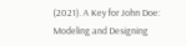(2021). A Key for John Doe: Modeling and Designing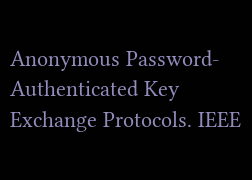Anonymous Password-Authenticated Key Exchange Protocols. IEEE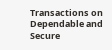Transactions on Dependable and Secure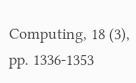Computing, 18 (3), pp. 1336-1353